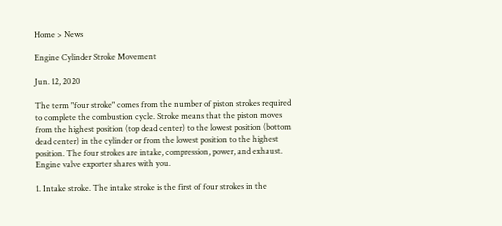Home > News

Engine Cylinder Stroke Movement

Jun. 12, 2020

The term "four stroke" comes from the number of piston strokes required to complete the combustion cycle. Stroke means that the piston moves from the highest position (top dead center) to the lowest position (bottom dead center) in the cylinder or from the lowest position to the highest position. The four strokes are intake, compression, power, and exhaust. Engine valve exporter shares with you.

1. Intake stroke. The intake stroke is the first of four strokes in the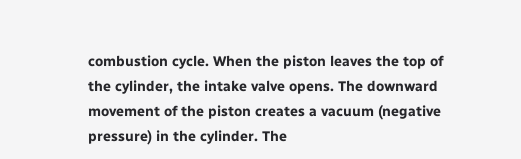combustion cycle. When the piston leaves the top of the cylinder, the intake valve opens. The downward movement of the piston creates a vacuum (negative pressure) in the cylinder. The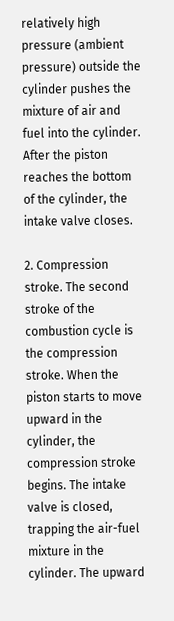relatively high pressure (ambient pressure) outside the cylinder pushes the mixture of air and fuel into the cylinder. After the piston reaches the bottom of the cylinder, the intake valve closes.

2. Compression stroke. The second stroke of the combustion cycle is the compression stroke. When the piston starts to move upward in the cylinder, the compression stroke begins. The intake valve is closed, trapping the air-fuel mixture in the cylinder. The upward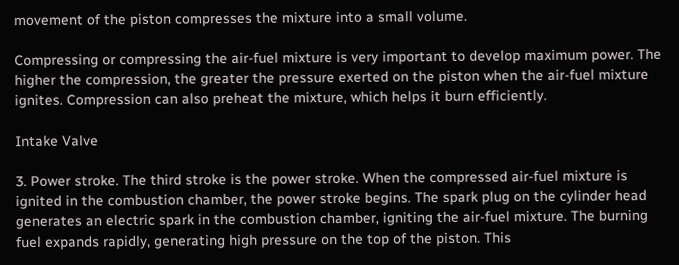movement of the piston compresses the mixture into a small volume.

Compressing or compressing the air-fuel mixture is very important to develop maximum power. The higher the compression, the greater the pressure exerted on the piston when the air-fuel mixture ignites. Compression can also preheat the mixture, which helps it burn efficiently.

Intake Valve

3. Power stroke. The third stroke is the power stroke. When the compressed air-fuel mixture is ignited in the combustion chamber, the power stroke begins. The spark plug on the cylinder head generates an electric spark in the combustion chamber, igniting the air-fuel mixture. The burning fuel expands rapidly, generating high pressure on the top of the piston. This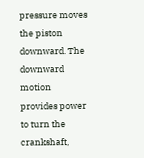pressure moves the piston downward. The downward motion provides power to turn the crankshaft,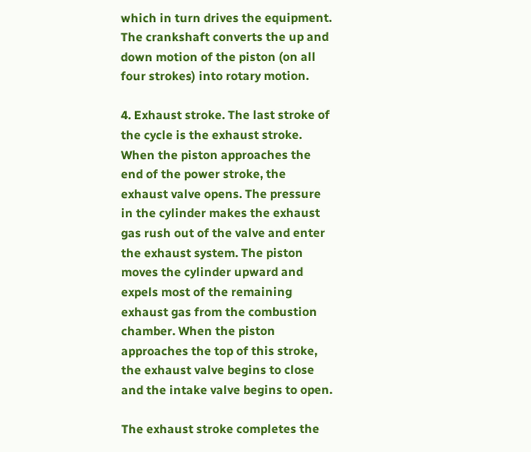which in turn drives the equipment. The crankshaft converts the up and down motion of the piston (on all four strokes) into rotary motion.

4. Exhaust stroke. The last stroke of the cycle is the exhaust stroke. When the piston approaches the end of the power stroke, the exhaust valve opens. The pressure in the cylinder makes the exhaust gas rush out of the valve and enter the exhaust system. The piston moves the cylinder upward and expels most of the remaining exhaust gas from the combustion chamber. When the piston approaches the top of this stroke, the exhaust valve begins to close and the intake valve begins to open.

The exhaust stroke completes the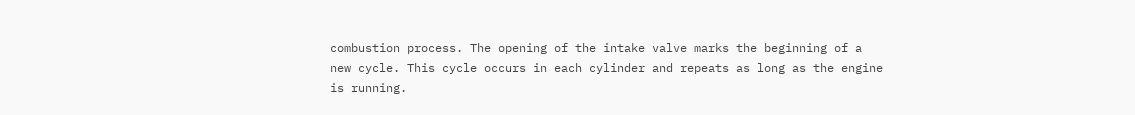combustion process. The opening of the intake valve marks the beginning of a new cycle. This cycle occurs in each cylinder and repeats as long as the engine is running.